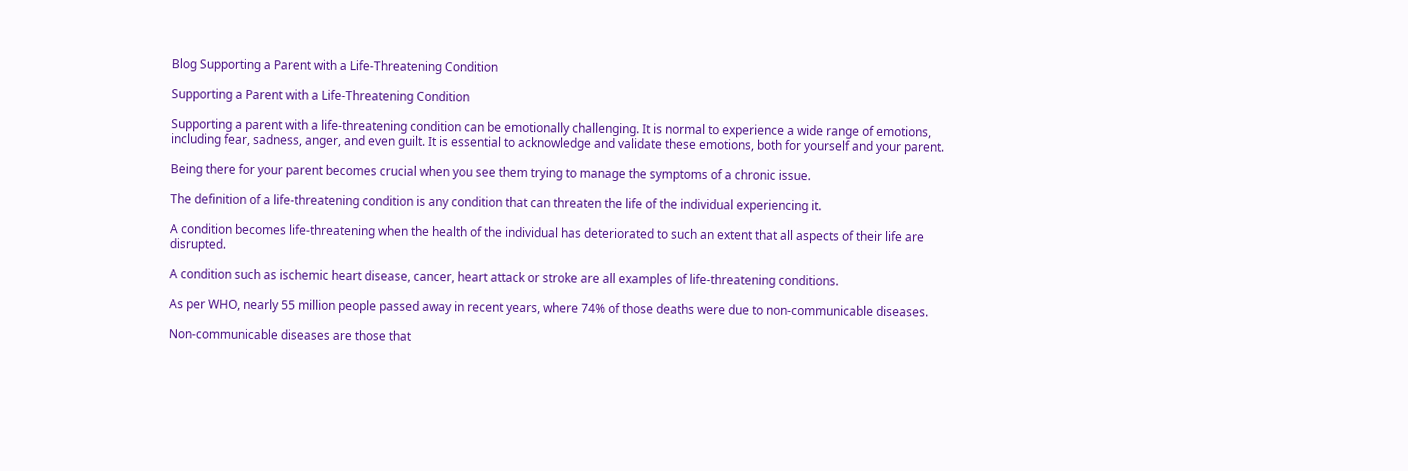Blog Supporting a Parent with a Life-Threatening Condition

Supporting a Parent with a Life-Threatening Condition

Supporting a parent with a life-threatening condition can be emotionally challenging. It is normal to experience a wide range of emotions, including fear, sadness, anger, and even guilt. It is essential to acknowledge and validate these emotions, both for yourself and your parent.

Being there for your parent becomes crucial when you see them trying to manage the symptoms of a chronic issue.

The definition of a life-threatening condition is any condition that can threaten the life of the individual experiencing it.

A condition becomes life-threatening when the health of the individual has deteriorated to such an extent that all aspects of their life are disrupted.

A condition such as ischemic heart disease, cancer, heart attack or stroke are all examples of life-threatening conditions.

As per WHO, nearly 55 million people passed away in recent years, where 74% of those deaths were due to non-communicable diseases.

Non-communicable diseases are those that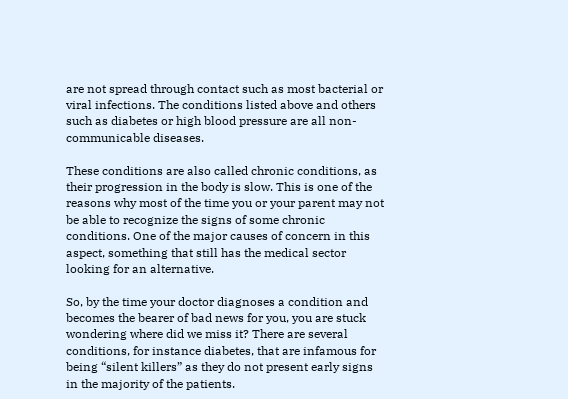are not spread through contact such as most bacterial or viral infections. The conditions listed above and others such as diabetes or high blood pressure are all non-communicable diseases.

These conditions are also called chronic conditions, as their progression in the body is slow. This is one of the reasons why most of the time you or your parent may not be able to recognize the signs of some chronic conditions. One of the major causes of concern in this aspect, something that still has the medical sector looking for an alternative.

So, by the time your doctor diagnoses a condition and becomes the bearer of bad news for you, you are stuck wondering where did we miss it? There are several conditions, for instance diabetes, that are infamous for being “silent killers” as they do not present early signs in the majority of the patients.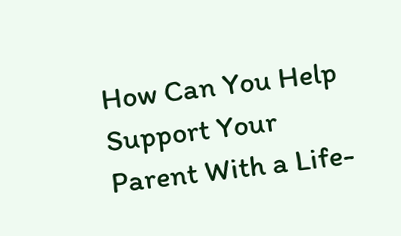How Can You Help Support Your Parent With a Life-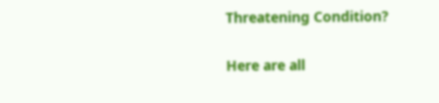Threatening Condition?

Here are all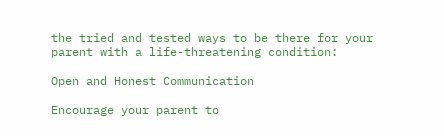the tried and tested ways to be there for your parent with a life-threatening condition:

Open and Honest Communication

Encourage your parent to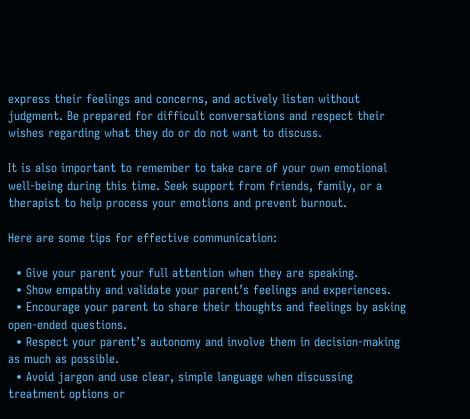express their feelings and concerns, and actively listen without judgment. Be prepared for difficult conversations and respect their wishes regarding what they do or do not want to discuss.

It is also important to remember to take care of your own emotional well-being during this time. Seek support from friends, family, or a therapist to help process your emotions and prevent burnout.

Here are some tips for effective communication:

  • Give your parent your full attention when they are speaking.
  • Show empathy and validate your parent’s feelings and experiences.
  • Encourage your parent to share their thoughts and feelings by asking open-ended questions.
  • Respect your parent’s autonomy and involve them in decision-making as much as possible.
  • Avoid jargon and use clear, simple language when discussing treatment options or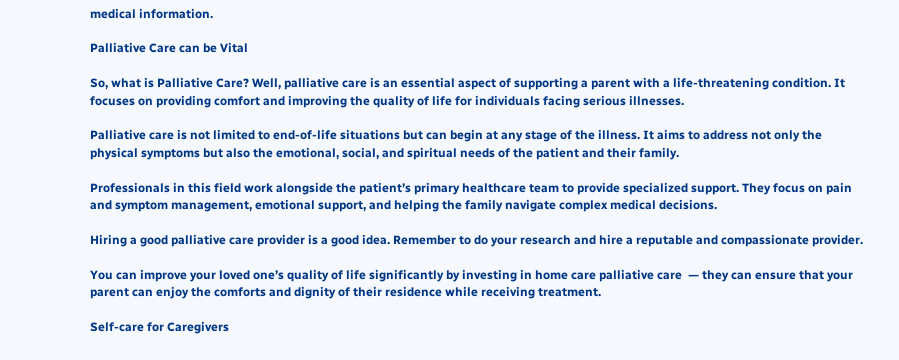medical information.

Palliative Care can be Vital

So, what is Palliative Care? Well, palliative care is an essential aspect of supporting a parent with a life-threatening condition. It focuses on providing comfort and improving the quality of life for individuals facing serious illnesses.

Palliative care is not limited to end-of-life situations but can begin at any stage of the illness. It aims to address not only the physical symptoms but also the emotional, social, and spiritual needs of the patient and their family.

Professionals in this field work alongside the patient’s primary healthcare team to provide specialized support. They focus on pain and symptom management, emotional support, and helping the family navigate complex medical decisions.

Hiring a good palliative care provider is a good idea. Remember to do your research and hire a reputable and compassionate provider.

You can improve your loved one’s quality of life significantly by investing in home care palliative care  — they can ensure that your parent can enjoy the comforts and dignity of their residence while receiving treatment.

Self-care for Caregivers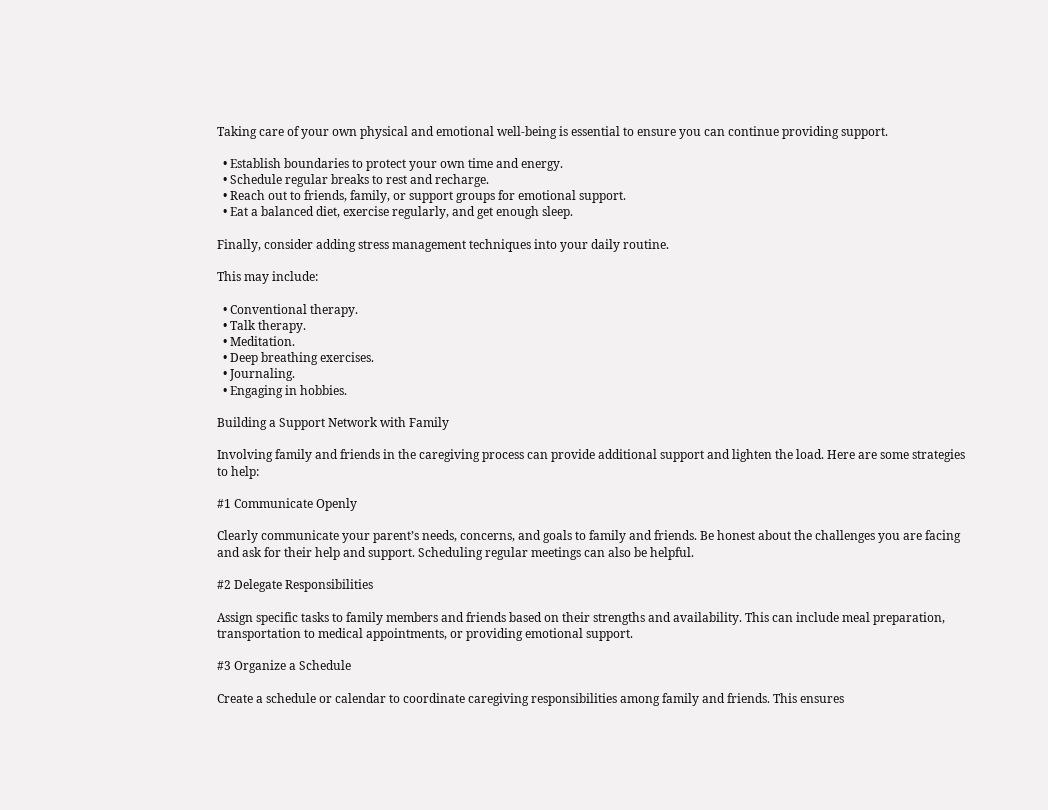Taking care of your own physical and emotional well-being is essential to ensure you can continue providing support.

  • Establish boundaries to protect your own time and energy.
  • Schedule regular breaks to rest and recharge.
  • Reach out to friends, family, or support groups for emotional support.
  • Eat a balanced diet, exercise regularly, and get enough sleep.

Finally, consider adding stress management techniques into your daily routine.

This may include:

  • Conventional therapy.
  • Talk therapy.
  • Meditation.
  • Deep breathing exercises.
  • Journaling.
  • Engaging in hobbies.

Building a Support Network with Family

Involving family and friends in the caregiving process can provide additional support and lighten the load. Here are some strategies to help:

#1 Communicate Openly

Clearly communicate your parent’s needs, concerns, and goals to family and friends. Be honest about the challenges you are facing and ask for their help and support. Scheduling regular meetings can also be helpful.

#2 Delegate Responsibilities

Assign specific tasks to family members and friends based on their strengths and availability. This can include meal preparation, transportation to medical appointments, or providing emotional support.

#3 Organize a Schedule

Create a schedule or calendar to coordinate caregiving responsibilities among family and friends. This ensures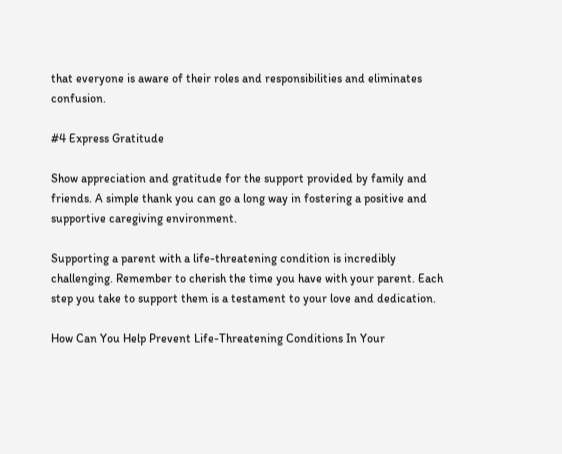that everyone is aware of their roles and responsibilities and eliminates confusion.

#4 Express Gratitude

Show appreciation and gratitude for the support provided by family and friends. A simple thank you can go a long way in fostering a positive and supportive caregiving environment.

Supporting a parent with a life-threatening condition is incredibly challenging. Remember to cherish the time you have with your parent. Each step you take to support them is a testament to your love and dedication.

How Can You Help Prevent Life-Threatening Conditions In Your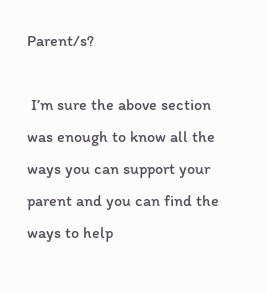Parent/s?

 I’m sure the above section was enough to know all the ways you can support your parent and you can find the ways to help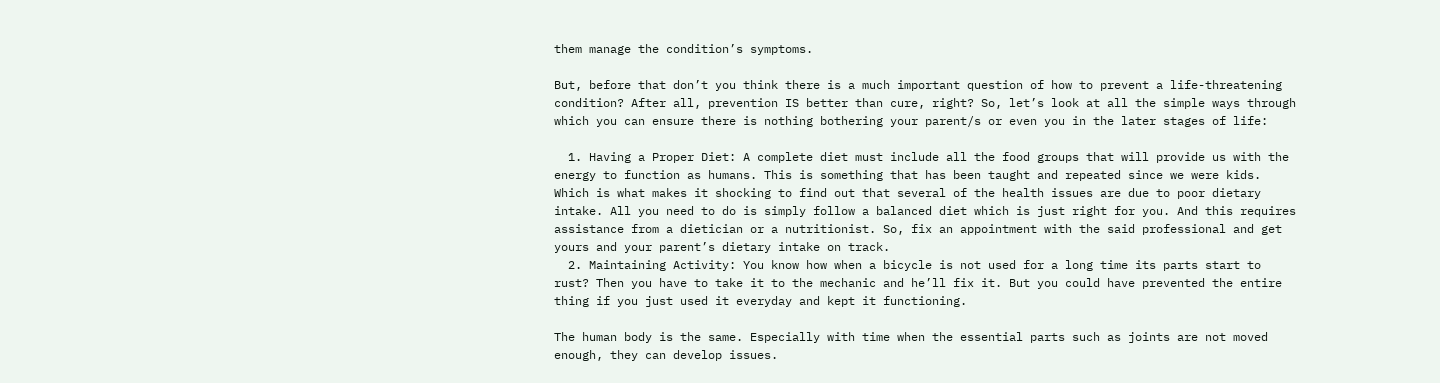them manage the condition’s symptoms.

But, before that don’t you think there is a much important question of how to prevent a life-threatening condition? After all, prevention IS better than cure, right? So, let’s look at all the simple ways through which you can ensure there is nothing bothering your parent/s or even you in the later stages of life:

  1. Having a Proper Diet: A complete diet must include all the food groups that will provide us with the energy to function as humans. This is something that has been taught and repeated since we were kids. Which is what makes it shocking to find out that several of the health issues are due to poor dietary intake. All you need to do is simply follow a balanced diet which is just right for you. And this requires assistance from a dietician or a nutritionist. So, fix an appointment with the said professional and get yours and your parent’s dietary intake on track.
  2. Maintaining Activity: You know how when a bicycle is not used for a long time its parts start to rust? Then you have to take it to the mechanic and he’ll fix it. But you could have prevented the entire thing if you just used it everyday and kept it functioning.

The human body is the same. Especially with time when the essential parts such as joints are not moved enough, they can develop issues.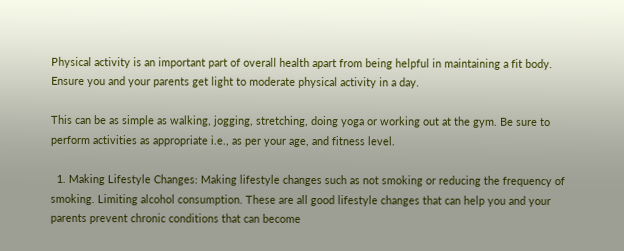Physical activity is an important part of overall health apart from being helpful in maintaining a fit body. Ensure you and your parents get light to moderate physical activity in a day.

This can be as simple as walking, jogging, stretching, doing yoga or working out at the gym. Be sure to perform activities as appropriate i.e., as per your age, and fitness level.

  1. Making Lifestyle Changes: Making lifestyle changes such as not smoking or reducing the frequency of smoking. Limiting alcohol consumption. These are all good lifestyle changes that can help you and your parents prevent chronic conditions that can become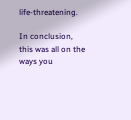life-threatening.

In conclusion, this was all on the ways you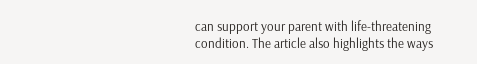can support your parent with life-threatening condition. The article also highlights the ways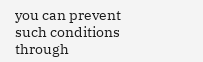you can prevent such conditions through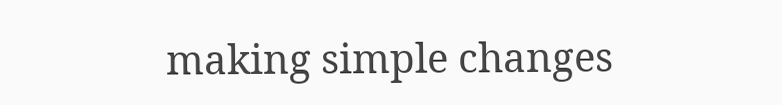making simple changes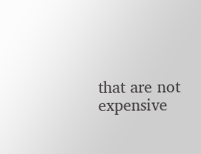that are not expensive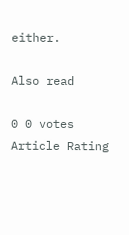either.

Also read

0 0 votes
Article Rating